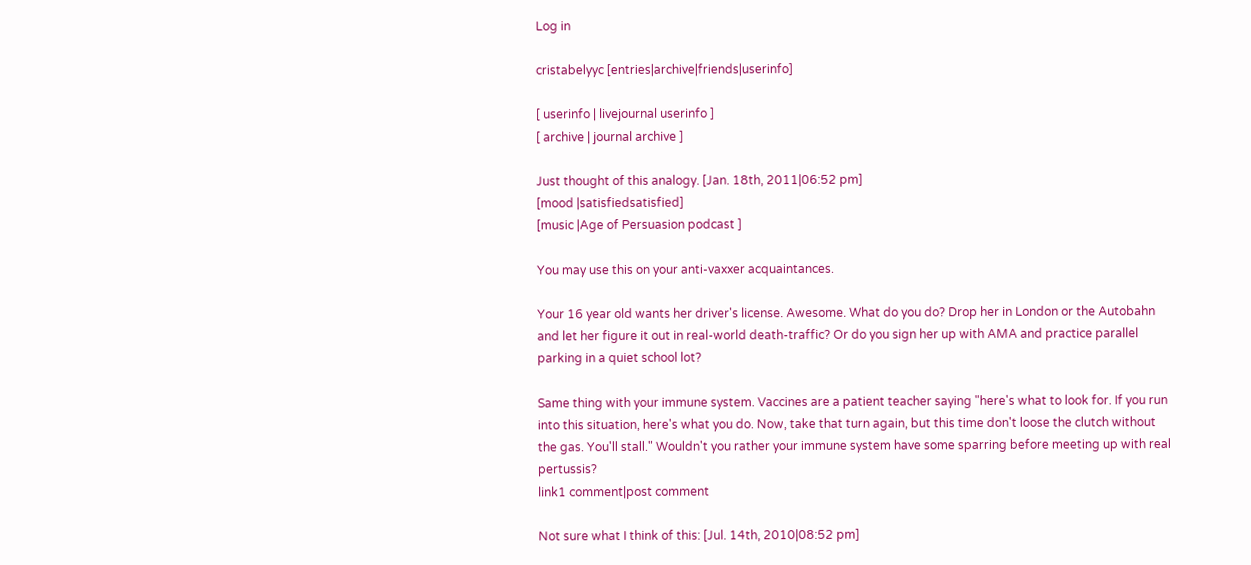Log in

cristabelyyc [entries|archive|friends|userinfo]

[ userinfo | livejournal userinfo ]
[ archive | journal archive ]

Just thought of this analogy. [Jan. 18th, 2011|06:52 pm]
[mood |satisfiedsatisfied]
[music |Age of Persuasion podcast ]

You may use this on your anti-vaxxer acquaintances.

Your 16 year old wants her driver's license. Awesome. What do you do? Drop her in London or the Autobahn and let her figure it out in real-world death-traffic? Or do you sign her up with AMA and practice parallel parking in a quiet school lot?

Same thing with your immune system. Vaccines are a patient teacher saying "here's what to look for. If you run into this situation, here's what you do. Now, take that turn again, but this time don't loose the clutch without the gas. You'll stall." Wouldn't you rather your immune system have some sparring before meeting up with real pertussis?
link1 comment|post comment

Not sure what I think of this: [Jul. 14th, 2010|08:52 pm]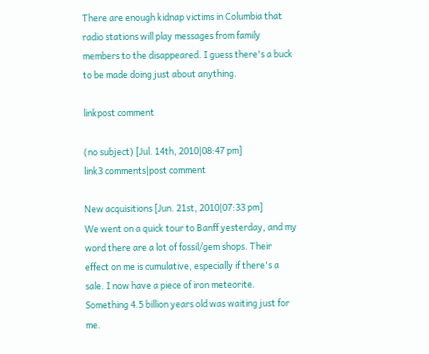There are enough kidnap victims in Columbia that radio stations will play messages from family members to the disappeared. I guess there's a buck to be made doing just about anything.

linkpost comment

(no subject) [Jul. 14th, 2010|08:47 pm]
link3 comments|post comment

New acquisitions [Jun. 21st, 2010|07:33 pm]
We went on a quick tour to Banff yesterday, and my word there are a lot of fossil/gem shops. Their effect on me is cumulative, especially if there's a sale. I now have a piece of iron meteorite. Something 4.5 billion years old was waiting just for me.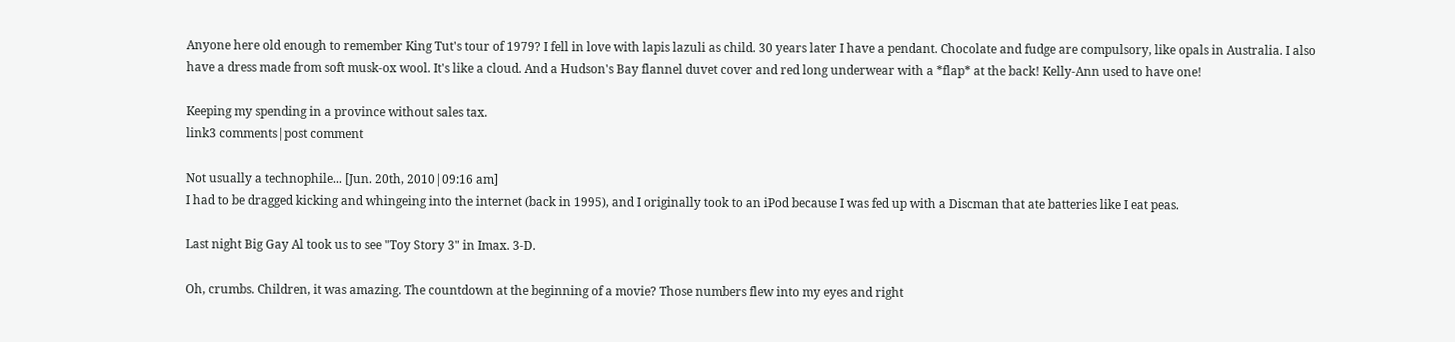Anyone here old enough to remember King Tut's tour of 1979? I fell in love with lapis lazuli as child. 30 years later I have a pendant. Chocolate and fudge are compulsory, like opals in Australia. I also have a dress made from soft musk-ox wool. It's like a cloud. And a Hudson's Bay flannel duvet cover and red long underwear with a *flap* at the back! Kelly-Ann used to have one!

Keeping my spending in a province without sales tax.
link3 comments|post comment

Not usually a technophile... [Jun. 20th, 2010|09:16 am]
I had to be dragged kicking and whingeing into the internet (back in 1995), and I originally took to an iPod because I was fed up with a Discman that ate batteries like I eat peas.

Last night Big Gay Al took us to see "Toy Story 3" in Imax. 3-D.

Oh, crumbs. Children, it was amazing. The countdown at the beginning of a movie? Those numbers flew into my eyes and right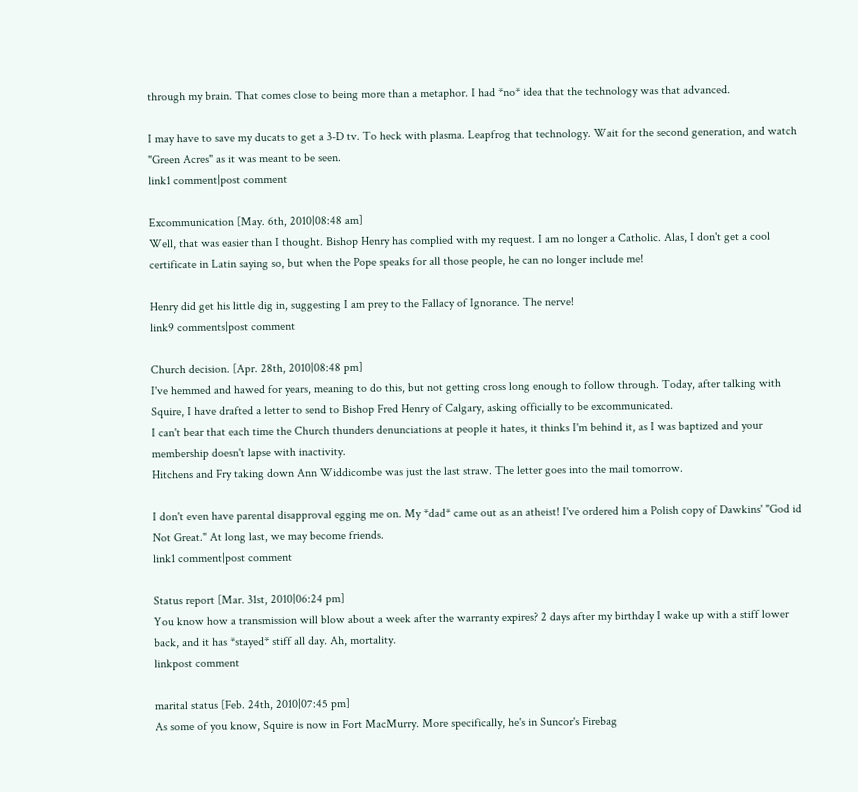through my brain. That comes close to being more than a metaphor. I had *no* idea that the technology was that advanced.

I may have to save my ducats to get a 3-D tv. To heck with plasma. Leapfrog that technology. Wait for the second generation, and watch "Green Acres" as it was meant to be seen.
link1 comment|post comment

Excommunication [May. 6th, 2010|08:48 am]
Well, that was easier than I thought. Bishop Henry has complied with my request. I am no longer a Catholic. Alas, I don't get a cool certificate in Latin saying so, but when the Pope speaks for all those people, he can no longer include me!

Henry did get his little dig in, suggesting I am prey to the Fallacy of Ignorance. The nerve!
link9 comments|post comment

Church decision. [Apr. 28th, 2010|08:48 pm]
I've hemmed and hawed for years, meaning to do this, but not getting cross long enough to follow through. Today, after talking with Squire, I have drafted a letter to send to Bishop Fred Henry of Calgary, asking officially to be excommunicated.
I can't bear that each time the Church thunders denunciations at people it hates, it thinks I'm behind it, as I was baptized and your membership doesn't lapse with inactivity.
Hitchens and Fry taking down Ann Widdicombe was just the last straw. The letter goes into the mail tomorrow.

I don't even have parental disapproval egging me on. My *dad* came out as an atheist! I've ordered him a Polish copy of Dawkins' "God id Not Great." At long last, we may become friends.
link1 comment|post comment

Status report [Mar. 31st, 2010|06:24 pm]
You know how a transmission will blow about a week after the warranty expires? 2 days after my birthday I wake up with a stiff lower back, and it has *stayed* stiff all day. Ah, mortality.
linkpost comment

marital status [Feb. 24th, 2010|07:45 pm]
As some of you know, Squire is now in Fort MacMurry. More specifically, he's in Suncor's Firebag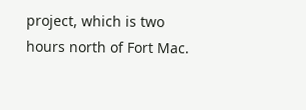project, which is two hours north of Fort Mac.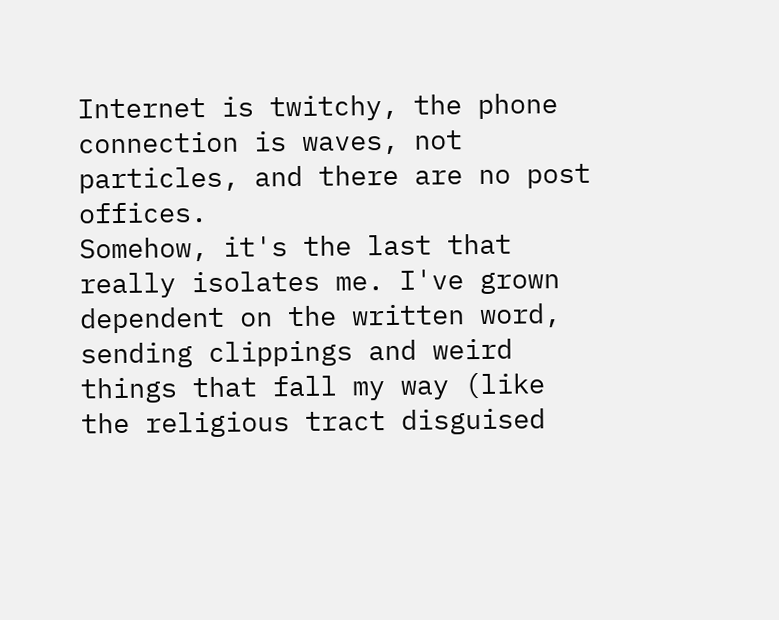Internet is twitchy, the phone connection is waves, not particles, and there are no post offices.
Somehow, it's the last that really isolates me. I've grown dependent on the written word, sending clippings and weird things that fall my way (like the religious tract disguised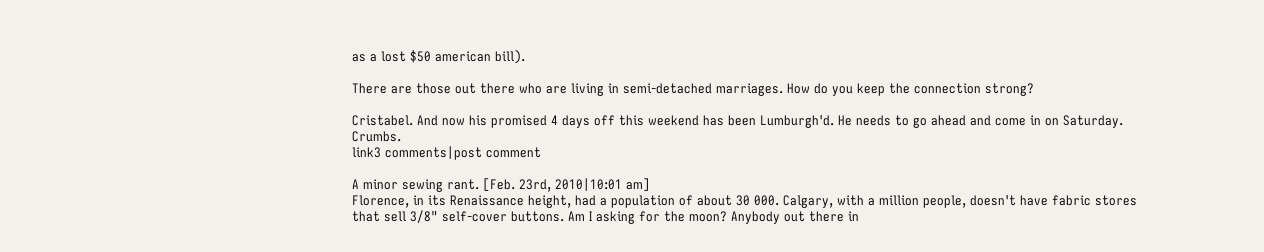as a lost $50 american bill).

There are those out there who are living in semi-detached marriages. How do you keep the connection strong?

Cristabel. And now his promised 4 days off this weekend has been Lumburgh'd. He needs to go ahead and come in on Saturday. Crumbs.
link3 comments|post comment

A minor sewing rant. [Feb. 23rd, 2010|10:01 am]
Florence, in its Renaissance height, had a population of about 30 000. Calgary, with a million people, doesn't have fabric stores that sell 3/8" self-cover buttons. Am I asking for the moon? Anybody out there in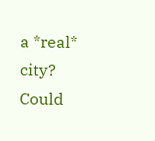a *real* city? Could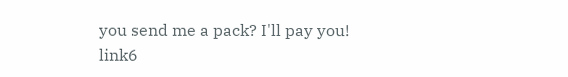you send me a pack? I'll pay you!
link6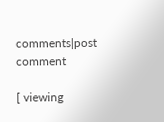comments|post comment

[ viewing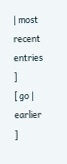| most recent entries ]
[ go | earlier ]